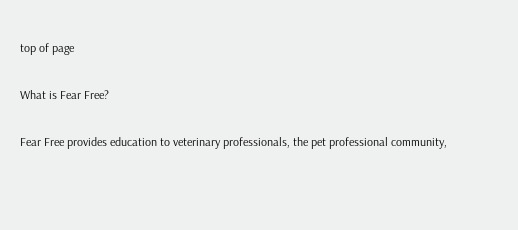top of page

What is Fear Free?

Fear Free provides education to veterinary professionals, the pet professional community,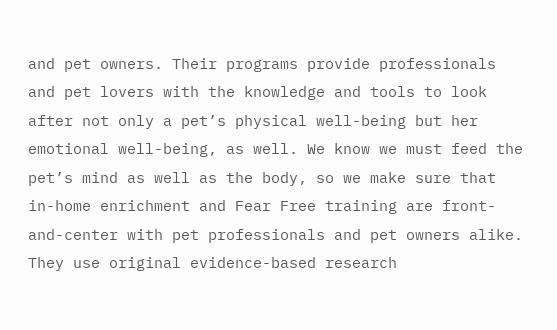and pet owners. Their programs provide professionals and pet lovers with the knowledge and tools to look after not only a pet’s physical well-being but her emotional well-being, as well. We know we must feed the pet’s mind as well as the body, so we make sure that in-home enrichment and Fear Free training are front-and-center with pet professionals and pet owners alike. They use original evidence-based research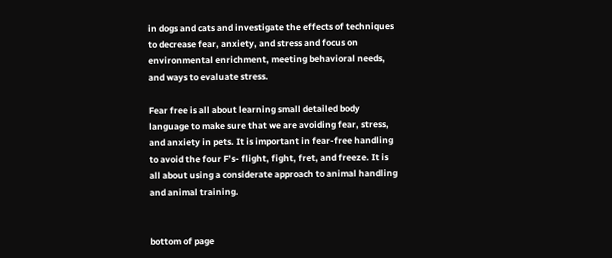in dogs and cats and investigate the effects of techniques to decrease fear, anxiety, and stress and focus on environmental enrichment, meeting behavioral needs, and ways to evaluate stress.

Fear free is all about learning small detailed body language to make sure that we are avoiding fear, stress, and anxiety in pets. It is important in fear-free handling to avoid the four F’s- flight, fight, fret, and freeze. It is all about using a considerate approach to animal handling and animal training.


bottom of page